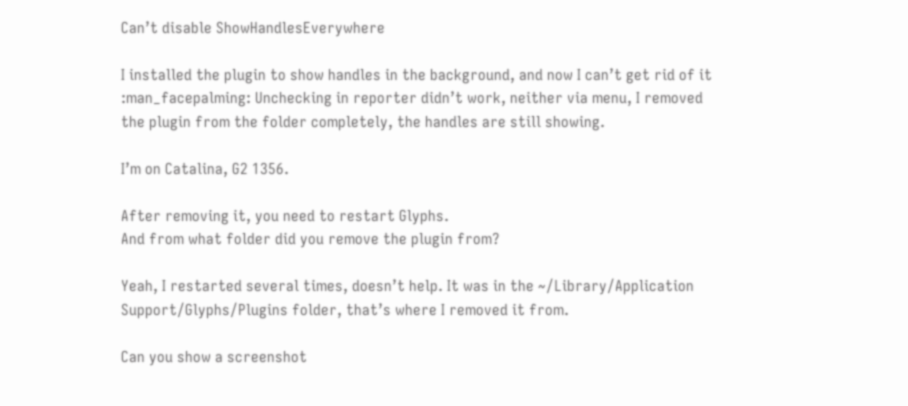Can’t disable ShowHandlesEverywhere

I installed the plugin to show handles in the background, and now I can’t get rid of it :man_facepalming: Unchecking in reporter didn’t work, neither via menu, I removed the plugin from the folder completely, the handles are still showing.

I’m on Catalina, G2 1356.

After removing it, you need to restart Glyphs.
And from what folder did you remove the plugin from?

Yeah, I restarted several times, doesn’t help. It was in the ~/Library/Application Support/Glyphs/Plugins folder, that’s where I removed it from.

Can you show a screenshot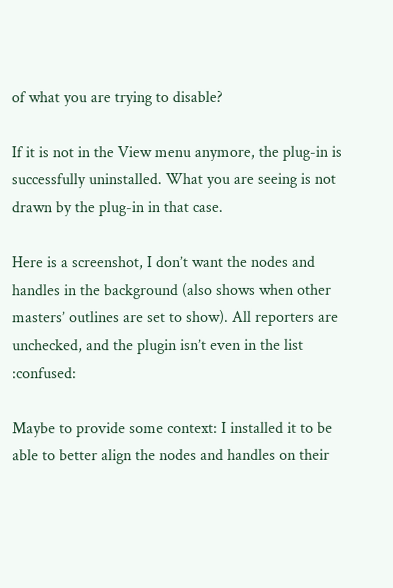of what you are trying to disable?

If it is not in the View menu anymore, the plug-in is successfully uninstalled. What you are seeing is not drawn by the plug-in in that case.

Here is a screenshot, I don’t want the nodes and handles in the background (also shows when other masters’ outlines are set to show). All reporters are unchecked, and the plugin isn’t even in the list :confused:

Maybe to provide some context: I installed it to be able to better align the nodes and handles on their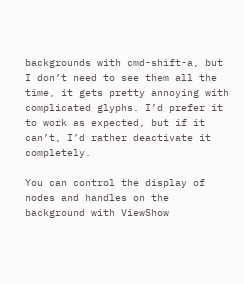backgrounds with cmd-shift-a, but I don’t need to see them all the time, it gets pretty annoying with complicated glyphs. I’d prefer it to work as expected, but if it can’t, I’d rather deactivate it completely.

You can control the display of nodes and handles on the background with ViewShow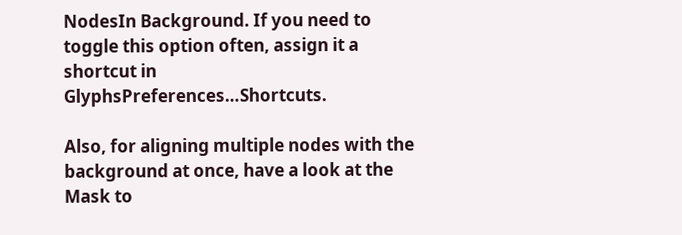NodesIn Background. If you need to toggle this option often, assign it a shortcut in GlyphsPreferences…Shortcuts.

Also, for aligning multiple nodes with the background at once, have a look at the Mask to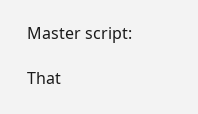Master script:

That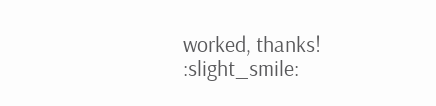worked, thanks! :slight_smile: